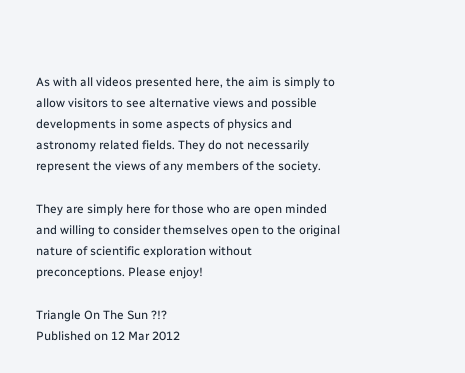As with all videos presented here, the aim is simply to allow visitors to see alternative views and possible developments in some aspects of physics and astronomy related fields. They do not necessarily represent the views of any members of the society.

They are simply here for those who are open minded and willing to consider themselves open to the original nature of scientific exploration without preconceptions. Please enjoy!

Triangle On The Sun ?!?
Published on 12 Mar 2012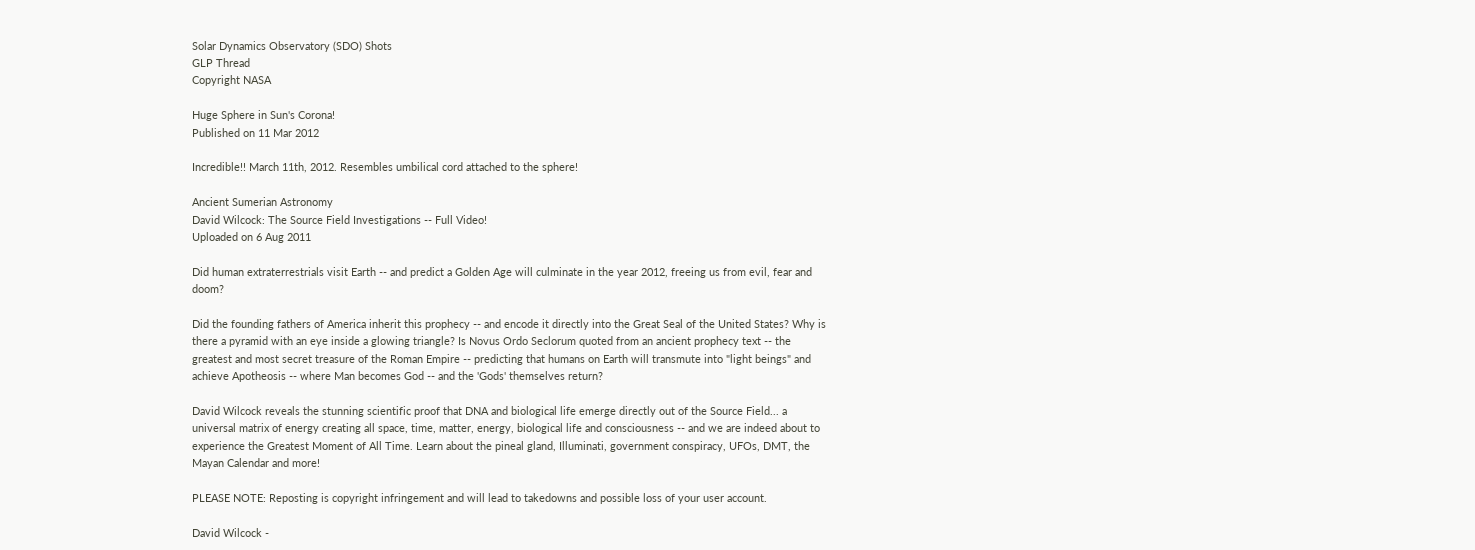Solar Dynamics Observatory (SDO) Shots
GLP Thread
Copyright NASA

Huge Sphere in Sun's Corona!
Published on 11 Mar 2012

Incredible!! March 11th, 2012. Resembles umbilical cord attached to the sphere!

Ancient Sumerian Astronomy
David Wilcock: The Source Field Investigations -- Full Video!
Uploaded on 6 Aug 2011

Did human extraterrestrials visit Earth -- and predict a Golden Age will culminate in the year 2012, freeing us from evil, fear and doom?

Did the founding fathers of America inherit this prophecy -- and encode it directly into the Great Seal of the United States? Why is there a pyramid with an eye inside a glowing triangle? Is Novus Ordo Seclorum quoted from an ancient prophecy text -- the greatest and most secret treasure of the Roman Empire -- predicting that humans on Earth will transmute into "light beings" and achieve Apotheosis -- where Man becomes God -- and the 'Gods' themselves return?

David Wilcock reveals the stunning scientific proof that DNA and biological life emerge directly out of the Source Field... a universal matrix of energy creating all space, time, matter, energy, biological life and consciousness -- and we are indeed about to experience the Greatest Moment of All Time. Learn about the pineal gland, Illuminati, government conspiracy, UFOs, DMT, the Mayan Calendar and more!

PLEASE NOTE: Reposting is copyright infringement and will lead to takedowns and possible loss of your user account.

David Wilcock -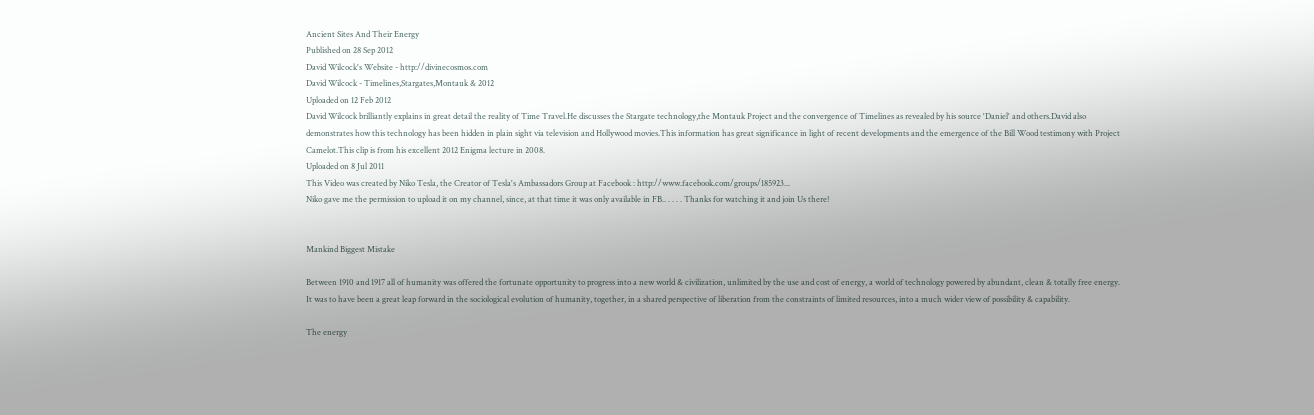Ancient Sites And Their Energy
Published on 28 Sep 2012
David Wilcock's Website - http://divinecosmos.com
David Wilcock - Timelines,Stargates,Montauk & 2012
Uploaded on 12 Feb 2012
David Wilcock brilliantly explains in great detail the reality of Time Travel.He discusses the Stargate technology,the Montauk Project and the convergence of Timelines as revealed by his source 'Daniel' and others.David also demonstrates how this technology has been hidden in plain sight via television and Hollywood movies.This information has great significance in light of recent developments and the emergence of the Bill Wood testimony with Project Camelot.This clip is from his excellent 2012 Enigma lecture in 2008.
Uploaded on 8 Jul 2011
This Video was created by Niko Tesla, the Creator of Tesla's Ambassadors Group at Facebook : http://www.facebook.com/groups/185923...
Niko gave me the permission to upload it on my channel, since, at that time it was only available in FB.. . . . . Thanks for watching it and join Us there!


Mankind Biggest Mistake

Between 1910 and 1917 all of humanity was offered the fortunate opportunity to progress into a new world & civilization, unlimited by the use and cost of energy, a world of technology powered by abundant, clean & totally free energy. It was to have been a great leap forward in the sociological evolution of humanity, together, in a shared perspective of liberation from the constraints of limited resources, into a much wider view of possibility & capability.

The energy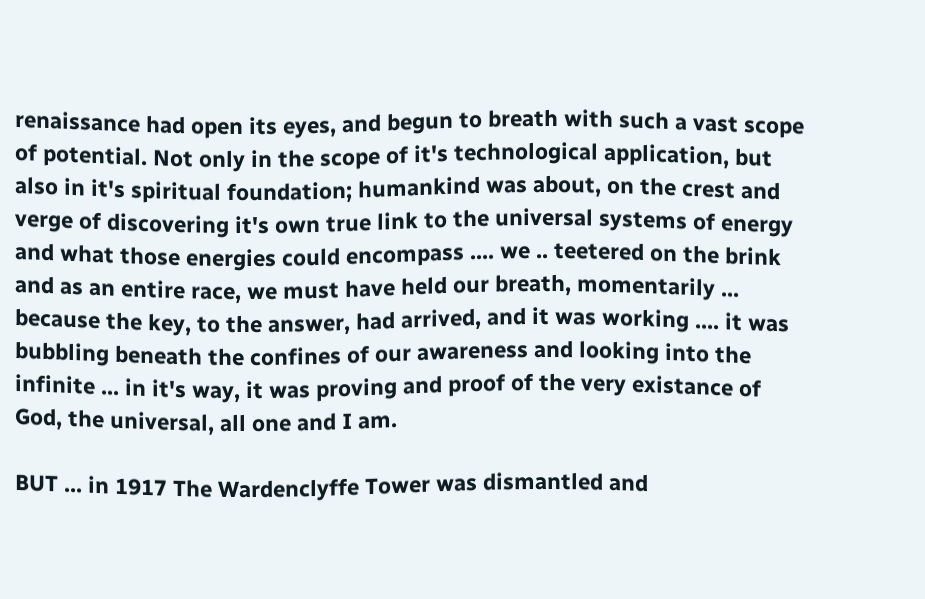renaissance had open its eyes, and begun to breath with such a vast scope of potential. Not only in the scope of it's technological application, but also in it's spiritual foundation; humankind was about, on the crest and verge of discovering it's own true link to the universal systems of energy and what those energies could encompass .... we .. teetered on the brink and as an entire race, we must have held our breath, momentarily ... because the key, to the answer, had arrived, and it was working .... it was bubbling beneath the confines of our awareness and looking into the infinite ... in it's way, it was proving and proof of the very existance of God, the universal, all one and I am.

BUT ... in 1917 The Wardenclyffe Tower was dismantled and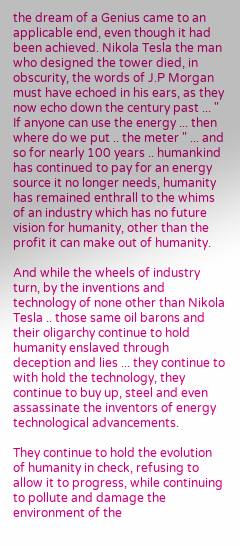the dream of a Genius came to an applicable end, even though it had been achieved. Nikola Tesla the man who designed the tower died, in obscurity, the words of J.P Morgan must have echoed in his ears, as they now echo down the century past ... " If anyone can use the energy ... then where do we put .. the meter " ... and so for nearly 100 years .. humankind has continued to pay for an energy source it no longer needs, humanity has remained enthrall to the whims of an industry which has no future vision for humanity, other than the profit it can make out of humanity.

And while the wheels of industry turn, by the inventions and technology of none other than Nikola Tesla .. those same oil barons and their oligarchy continue to hold humanity enslaved through deception and lies ... they continue to with hold the technology, they continue to buy up, steel and even assassinate the inventors of energy technological advancements.

They continue to hold the evolution of humanity in check, refusing to allow it to progress, while continuing to pollute and damage the environment of the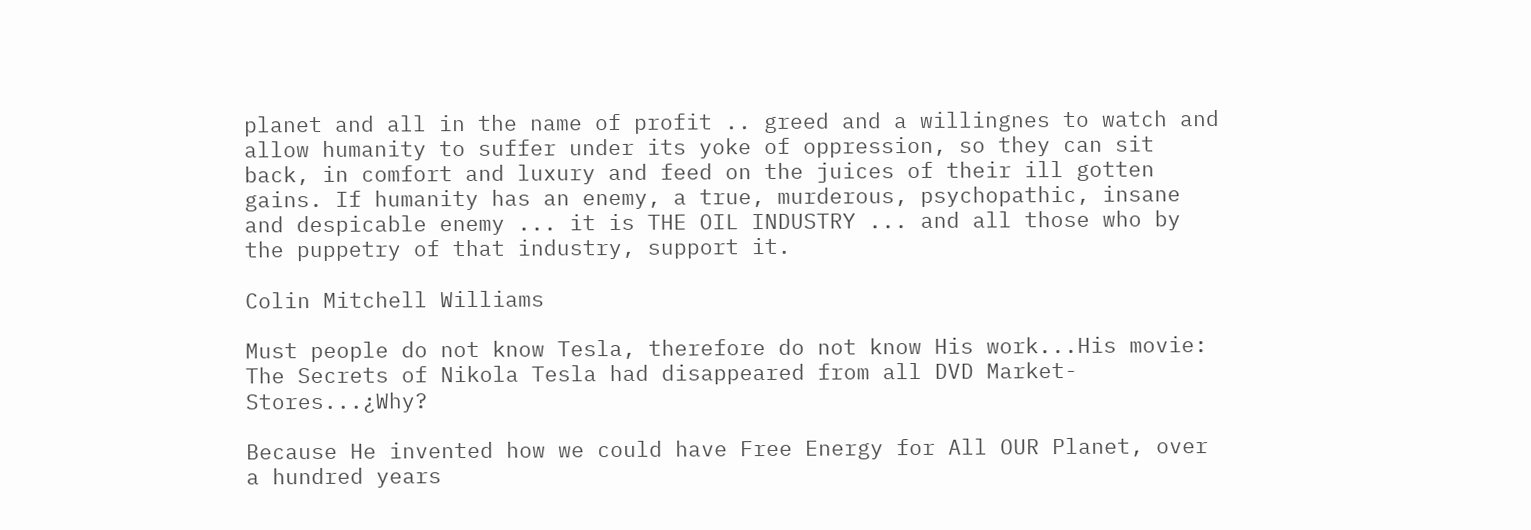planet and all in the name of profit .. greed and a willingnes to watch and allow humanity to suffer under its yoke of oppression, so they can sit back, in comfort and luxury and feed on the juices of their ill gotten gains. If humanity has an enemy, a true, murderous, psychopathic, insane and despicable enemy ... it is THE OIL INDUSTRY ... and all those who by the puppetry of that industry, support it.

Colin Mitchell Williams

Must people do not know Tesla, therefore do not know His work...His movie: The Secrets of Nikola Tesla had disappeared from all DVD Market-Stores...¿Why?

Because He invented how we could have Free Energy for All OUR Planet, over a hundred years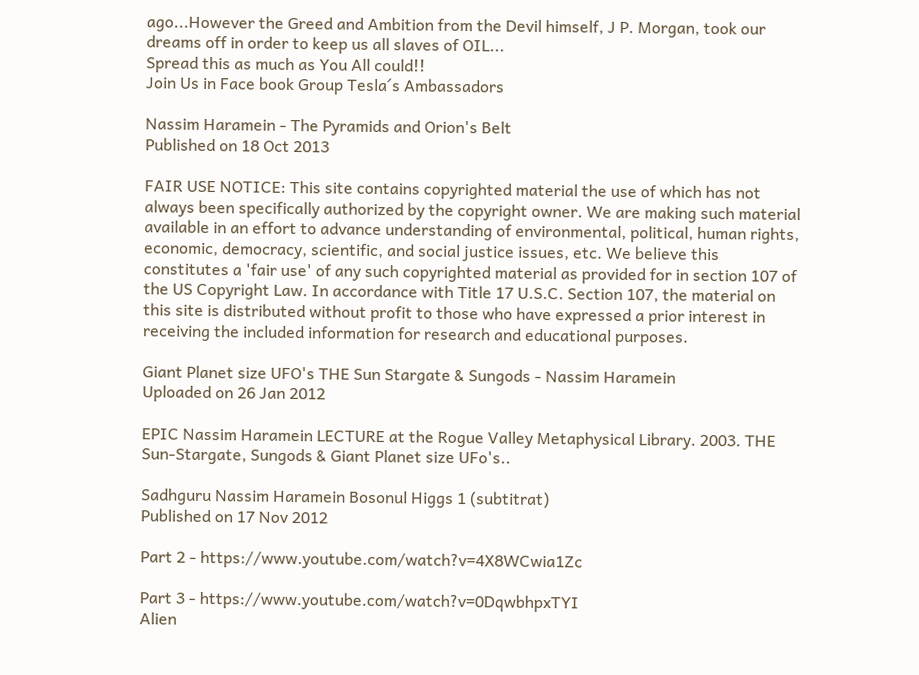ago...However the Greed and Ambition from the Devil himself, J P. Morgan, took our dreams off in order to keep us all slaves of OIL...
Spread this as much as You All could!!
Join Us in Face book Group Tesla´s Ambassadors

Nassim Haramein - The Pyramids and Orion's Belt
Published on 18 Oct 2013

FAIR USE NOTICE: This site contains copyrighted material the use of which has not always been specifically authorized by the copyright owner. We are making such material available in an effort to advance understanding of environmental, political, human rights, economic, democracy, scientific, and social justice issues, etc. We believe this constitutes a 'fair use' of any such copyrighted material as provided for in section 107 of the US Copyright Law. In accordance with Title 17 U.S.C. Section 107, the material on this site is distributed without profit to those who have expressed a prior interest in receiving the included information for research and educational purposes.

Giant Planet size UFO's THE Sun Stargate & Sungods - Nassim Haramein
Uploaded on 26 Jan 2012

EPIC Nassim Haramein LECTURE at the Rogue Valley Metaphysical Library. 2003. THE Sun-Stargate, Sungods & Giant Planet size UFo's..

Sadhguru Nassim Haramein Bosonul Higgs 1 (subtitrat)
Published on 17 Nov 2012

Part 2 - https://www.youtube.com/watch?v=4X8WCwia1Zc

Part 3 - https://www.youtube.com/watch?v=0DqwbhpxTYI
Alien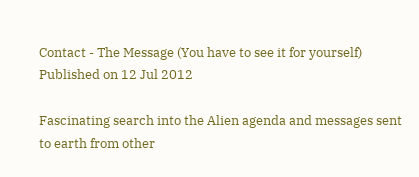Contact - The Message (You have to see it for yourself)
Published on 12 Jul 2012

Fascinating search into the Alien agenda and messages sent to earth from other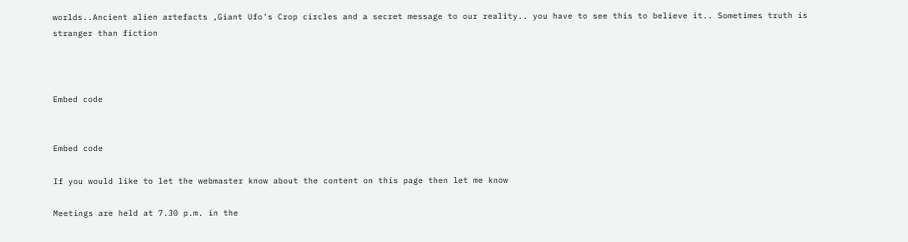worlds..Ancient alien artefacts ,Giant Ufo's Crop circles and a secret message to our reality.. you have to see this to believe it.. Sometimes truth is stranger than fiction



Embed code


Embed code

If you would like to let the webmaster know about the content on this page then let me know

Meetings are held at 7.30 p.m. in the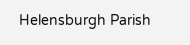Helensburgh Parish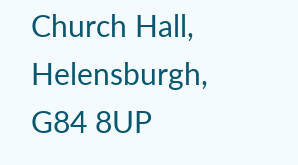Church Hall, Helensburgh, G84 8UP